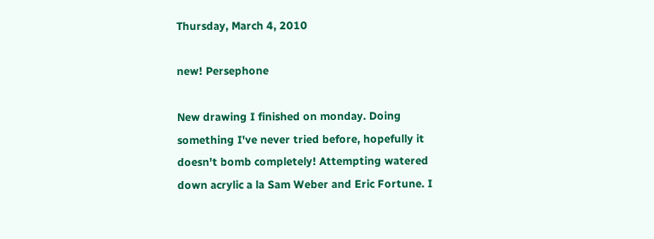Thursday, March 4, 2010

new! Persephone

New drawing I finished on monday. Doing something I've never tried before, hopefully it doesn't bomb completely! Attempting watered down acrylic a la Sam Weber and Eric Fortune. I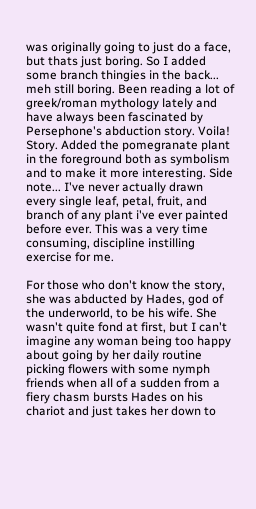was originally going to just do a face, but thats just boring. So I added some branch thingies in the back... meh still boring. Been reading a lot of greek/roman mythology lately and have always been fascinated by Persephone's abduction story. Voila! Story. Added the pomegranate plant in the foreground both as symbolism and to make it more interesting. Side note... I've never actually drawn every single leaf, petal, fruit, and branch of any plant i've ever painted before ever. This was a very time consuming, discipline instilling exercise for me.

For those who don't know the story, she was abducted by Hades, god of the underworld, to be his wife. She wasn't quite fond at first, but I can't imagine any woman being too happy about going by her daily routine picking flowers with some nymph friends when all of a sudden from a fiery chasm bursts Hades on his chariot and just takes her down to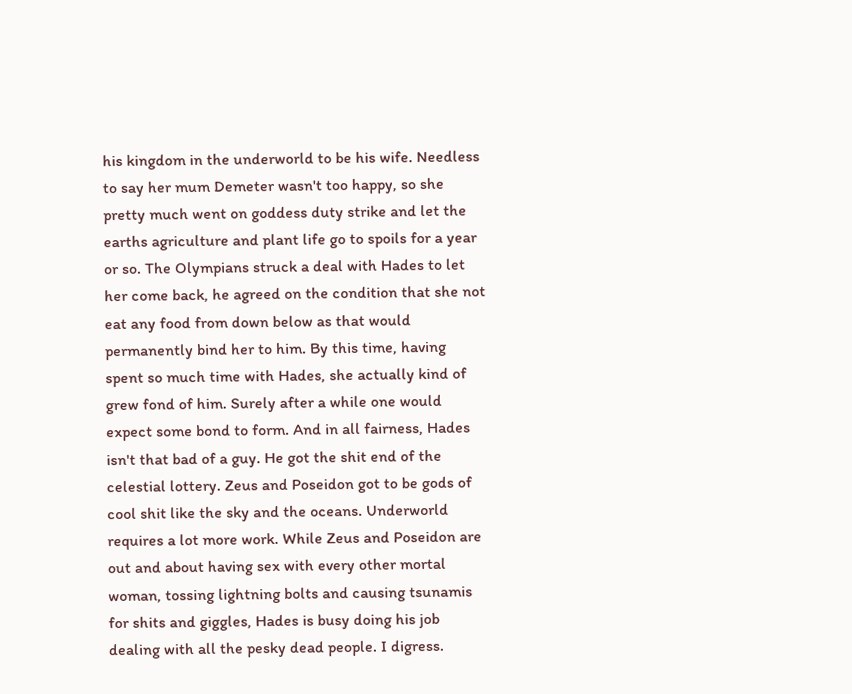his kingdom in the underworld to be his wife. Needless to say her mum Demeter wasn't too happy, so she pretty much went on goddess duty strike and let the earths agriculture and plant life go to spoils for a year or so. The Olympians struck a deal with Hades to let her come back, he agreed on the condition that she not eat any food from down below as that would permanently bind her to him. By this time, having spent so much time with Hades, she actually kind of grew fond of him. Surely after a while one would expect some bond to form. And in all fairness, Hades isn't that bad of a guy. He got the shit end of the celestial lottery. Zeus and Poseidon got to be gods of cool shit like the sky and the oceans. Underworld requires a lot more work. While Zeus and Poseidon are out and about having sex with every other mortal woman, tossing lightning bolts and causing tsunamis for shits and giggles, Hades is busy doing his job dealing with all the pesky dead people. I digress.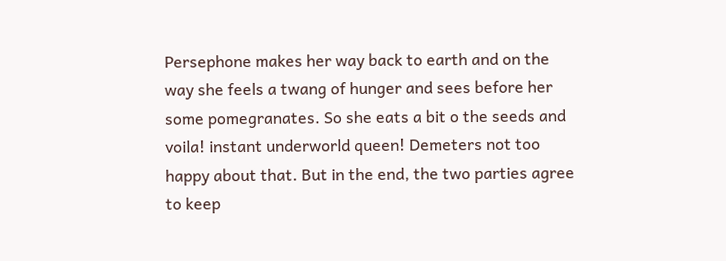Persephone makes her way back to earth and on the way she feels a twang of hunger and sees before her some pomegranates. So she eats a bit o the seeds and voila! instant underworld queen! Demeters not too happy about that. But in the end, the two parties agree to keep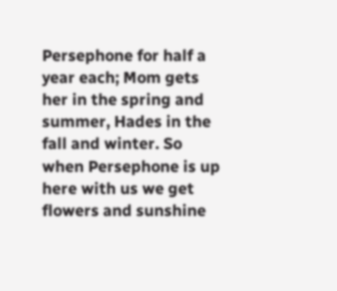Persephone for half a year each; Mom gets her in the spring and summer, Hades in the fall and winter. So when Persephone is up here with us we get flowers and sunshine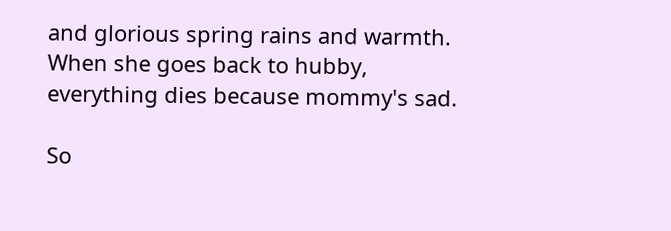and glorious spring rains and warmth. When she goes back to hubby, everything dies because mommy's sad.

So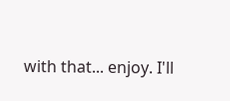with that... enjoy. I'll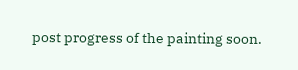post progress of the painting soon.